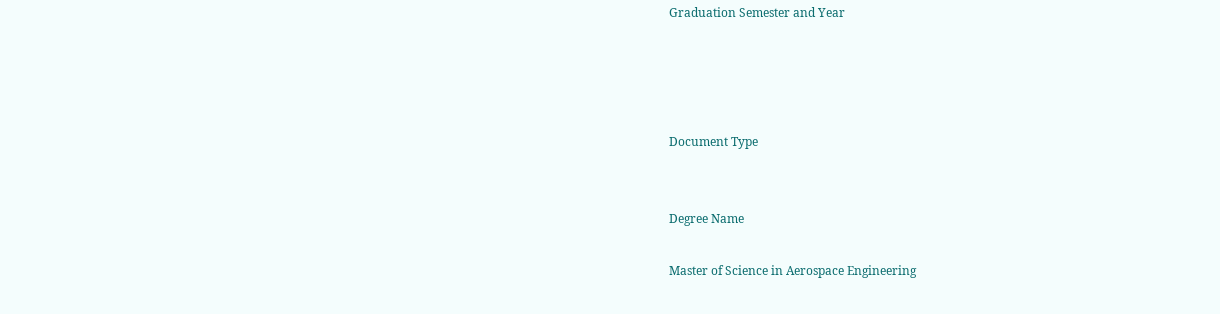Graduation Semester and Year




Document Type


Degree Name

Master of Science in Aerospace Engineering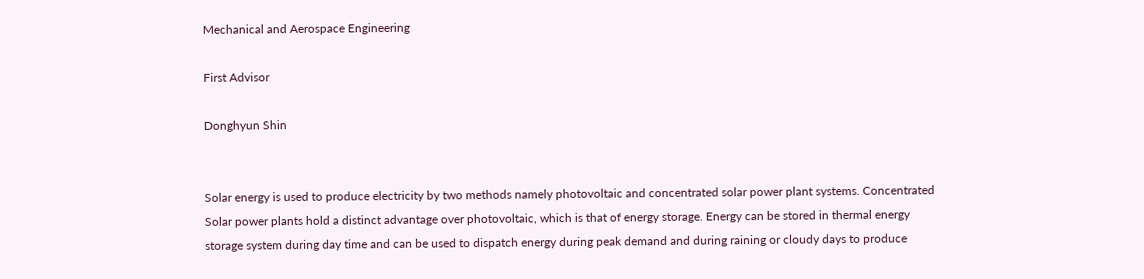Mechanical and Aerospace Engineering

First Advisor

Donghyun Shin


Solar energy is used to produce electricity by two methods namely photovoltaic and concentrated solar power plant systems. Concentrated Solar power plants hold a distinct advantage over photovoltaic, which is that of energy storage. Energy can be stored in thermal energy storage system during day time and can be used to dispatch energy during peak demand and during raining or cloudy days to produce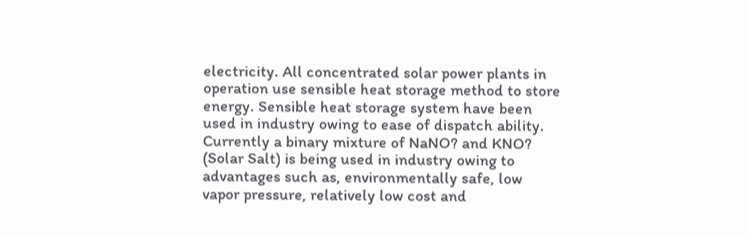electricity. All concentrated solar power plants in operation use sensible heat storage method to store energy. Sensible heat storage system have been used in industry owing to ease of dispatch ability. Currently a binary mixture of NaNO? and KNO? (Solar Salt) is being used in industry owing to advantages such as, environmentally safe, low vapor pressure, relatively low cost and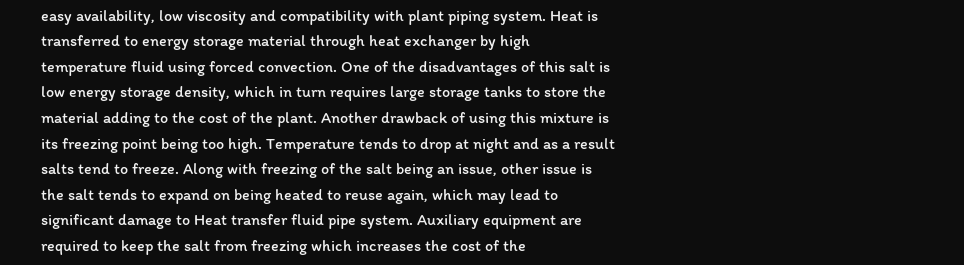easy availability, low viscosity and compatibility with plant piping system. Heat is transferred to energy storage material through heat exchanger by high temperature fluid using forced convection. One of the disadvantages of this salt is low energy storage density, which in turn requires large storage tanks to store the material adding to the cost of the plant. Another drawback of using this mixture is its freezing point being too high. Temperature tends to drop at night and as a result salts tend to freeze. Along with freezing of the salt being an issue, other issue is the salt tends to expand on being heated to reuse again, which may lead to significant damage to Heat transfer fluid pipe system. Auxiliary equipment are required to keep the salt from freezing which increases the cost of the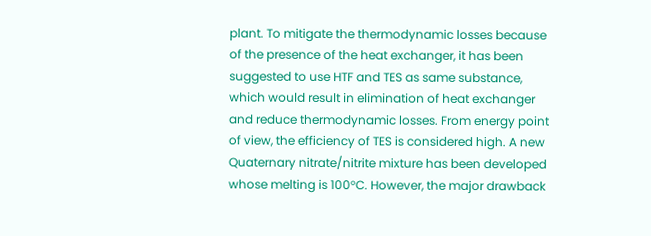plant. To mitigate the thermodynamic losses because of the presence of the heat exchanger, it has been suggested to use HTF and TES as same substance, which would result in elimination of heat exchanger and reduce thermodynamic losses. From energy point of view, the efficiency of TES is considered high. A new Quaternary nitrate/nitrite mixture has been developed whose melting is 100°C. However, the major drawback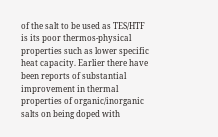of the salt to be used as TES/HTF is its poor thermos-physical properties such as lower specific heat capacity. Earlier there have been reports of substantial improvement in thermal properties of organic/inorganic salts on being doped with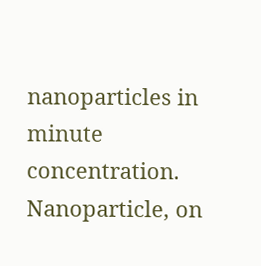nanoparticles in minute concentration. Nanoparticle, on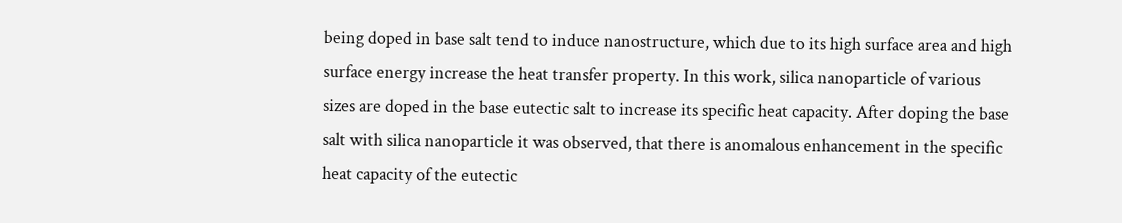being doped in base salt tend to induce nanostructure, which due to its high surface area and high surface energy increase the heat transfer property. In this work, silica nanoparticle of various sizes are doped in the base eutectic salt to increase its specific heat capacity. After doping the base salt with silica nanoparticle it was observed, that there is anomalous enhancement in the specific heat capacity of the eutectic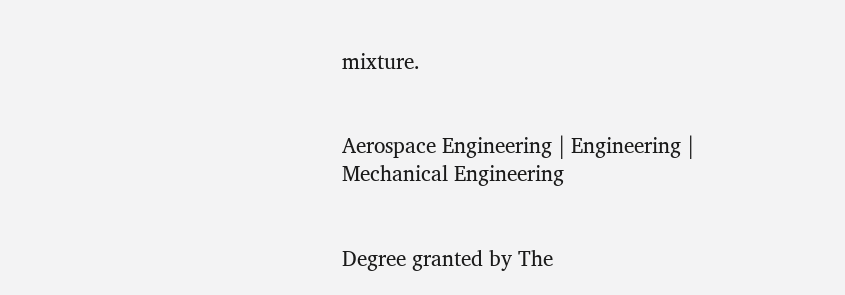mixture.


Aerospace Engineering | Engineering | Mechanical Engineering


Degree granted by The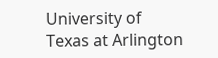University of Texas at Arlington